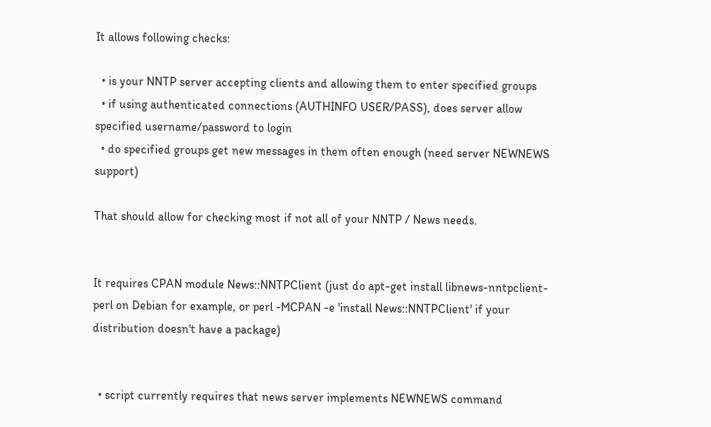It allows following checks:

  • is your NNTP server accepting clients and allowing them to enter specified groups
  • if using authenticated connections (AUTHINFO USER/PASS), does server allow specified username/password to login
  • do specified groups get new messages in them often enough (need server NEWNEWS support)

That should allow for checking most if not all of your NNTP / News needs.


It requires CPAN module News::NNTPClient (just do apt-get install libnews-nntpclient-perl on Debian for example, or perl -MCPAN -e 'install News::NNTPClient' if your distribution doesn't have a package)


  • script currently requires that news server implements NEWNEWS command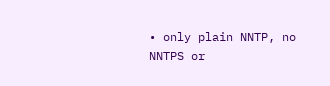• only plain NNTP, no NNTPS or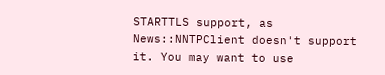STARTTLS support, as News::NNTPClient doesn't support it. You may want to use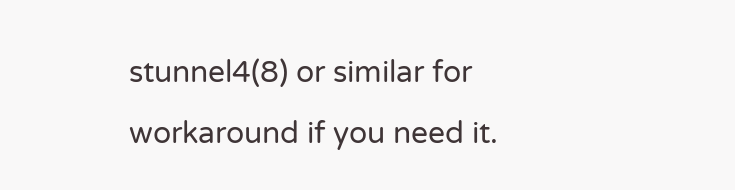stunnel4(8) or similar for workaround if you need it.